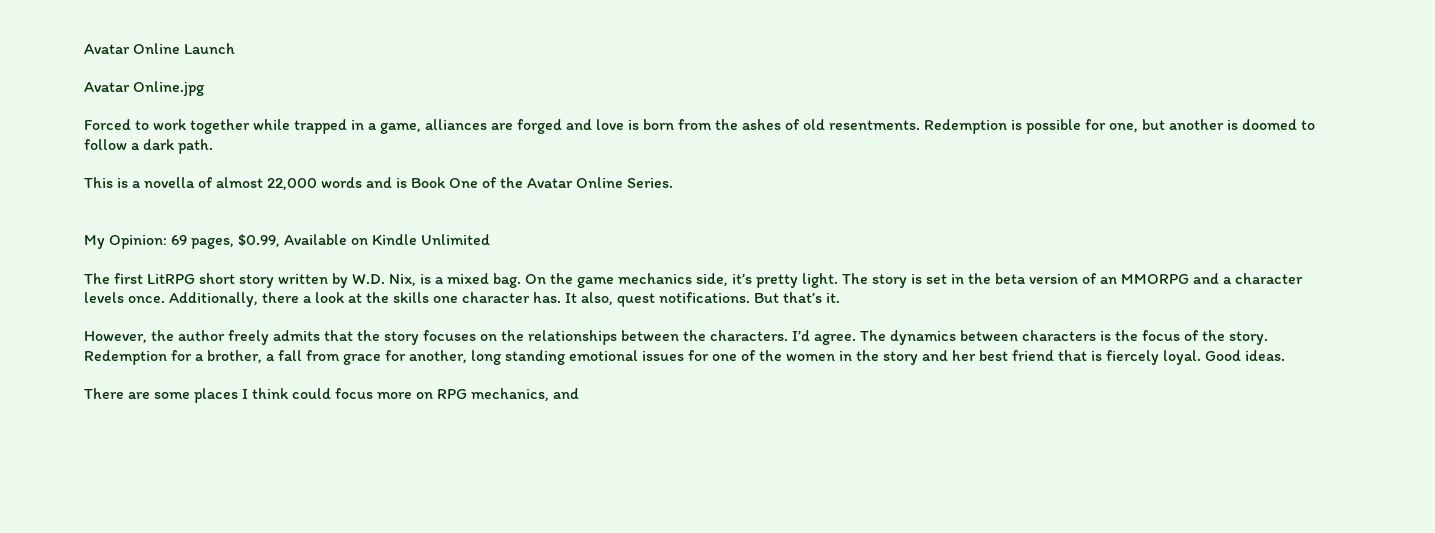Avatar Online Launch

Avatar Online.jpg

Forced to work together while trapped in a game, alliances are forged and love is born from the ashes of old resentments. Redemption is possible for one, but another is doomed to follow a dark path.

This is a novella of almost 22,000 words and is Book One of the Avatar Online Series.


My Opinion: 69 pages, $0.99, Available on Kindle Unlimited

The first LitRPG short story written by W.D. Nix, is a mixed bag. On the game mechanics side, it’s pretty light. The story is set in the beta version of an MMORPG and a character levels once. Additionally, there a look at the skills one character has. It also, quest notifications. But that’s it.

However, the author freely admits that the story focuses on the relationships between the characters. I’d agree. The dynamics between characters is the focus of the story. Redemption for a brother, a fall from grace for another, long standing emotional issues for one of the women in the story and her best friend that is fiercely loyal. Good ideas.

There are some places I think could focus more on RPG mechanics, and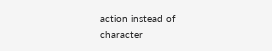action instead of character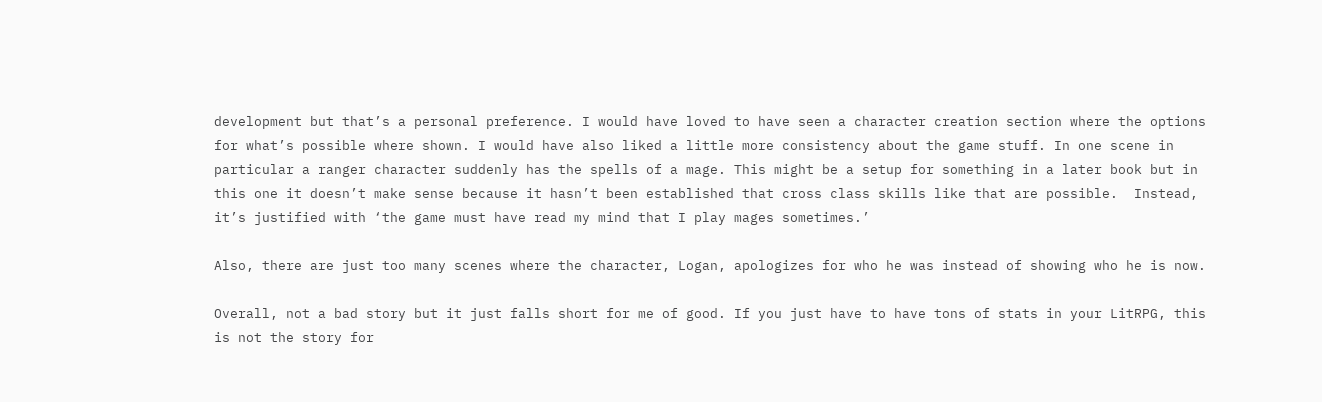development but that’s a personal preference. I would have loved to have seen a character creation section where the options for what’s possible where shown. I would have also liked a little more consistency about the game stuff. In one scene in particular a ranger character suddenly has the spells of a mage. This might be a setup for something in a later book but in this one it doesn’t make sense because it hasn’t been established that cross class skills like that are possible.  Instead, it’s justified with ‘the game must have read my mind that I play mages sometimes.’

Also, there are just too many scenes where the character, Logan, apologizes for who he was instead of showing who he is now.

Overall, not a bad story but it just falls short for me of good. If you just have to have tons of stats in your LitRPG, this is not the story for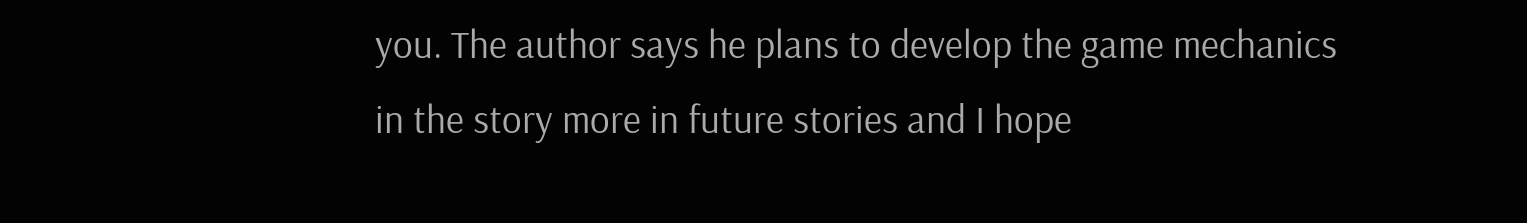you. The author says he plans to develop the game mechanics in the story more in future stories and I hope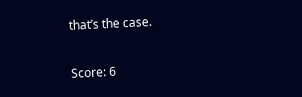that’s the case.

Score: 6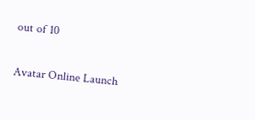out of 10

Avatar Online Launch